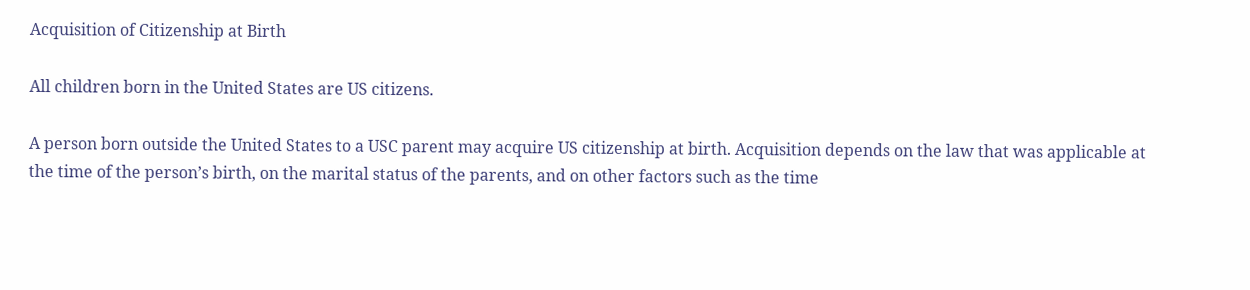Acquisition of Citizenship at Birth

All children born in the United States are US citizens.

A person born outside the United States to a USC parent may acquire US citizenship at birth. Acquisition depends on the law that was applicable at the time of the person’s birth, on the marital status of the parents, and on other factors such as the time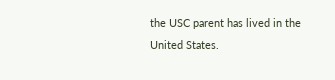the USC parent has lived in the United States.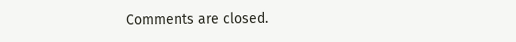Comments are closed.